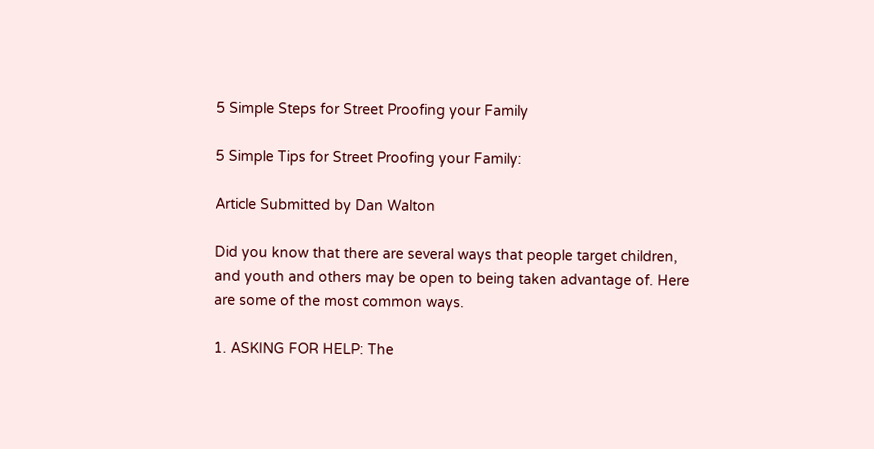5 Simple Steps for Street Proofing your Family

5 Simple Tips for Street Proofing your Family:

Article Submitted by Dan Walton

Did you know that there are several ways that people target children, and youth and others may be open to being taken advantage of. Here are some of the most common ways.

1. ASKING FOR HELP: The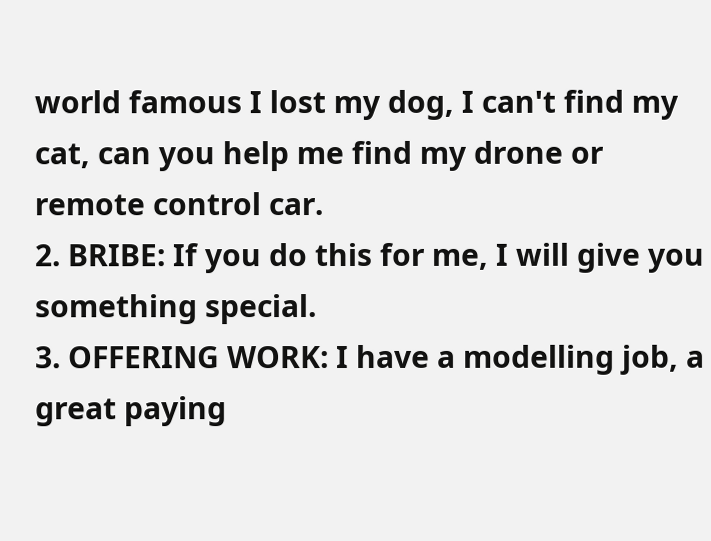world famous I lost my dog, I can't find my cat, can you help me find my drone or remote control car.
2. BRIBE: If you do this for me, I will give you something special.
3. OFFERING WORK: I have a modelling job, a great paying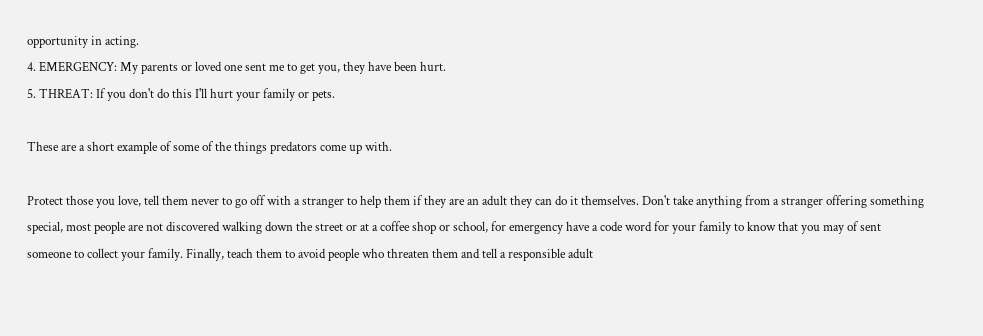opportunity in acting.
4. EMERGENCY: My parents or loved one sent me to get you, they have been hurt.
5. THREAT: If you don't do this I'll hurt your family or pets.

These are a short example of some of the things predators come up with.

Protect those you love, tell them never to go off with a stranger to help them if they are an adult they can do it themselves. Don't take anything from a stranger offering something special, most people are not discovered walking down the street or at a coffee shop or school, for emergency have a code word for your family to know that you may of sent someone to collect your family. Finally, teach them to avoid people who threaten them and tell a responsible adult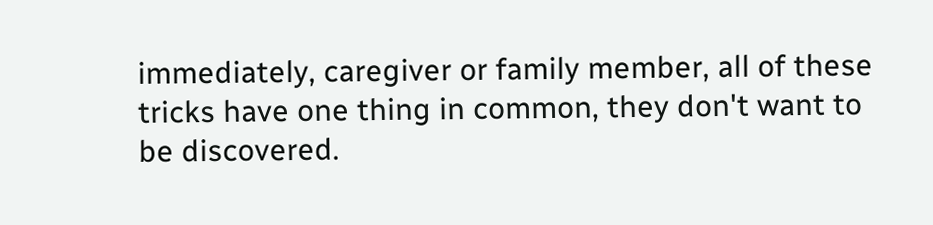immediately, caregiver or family member, all of these tricks have one thing in common, they don't want to be discovered.